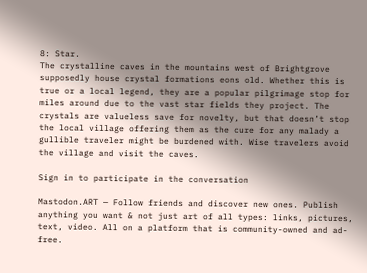8: Star.
The crystalline caves in the mountains west of Brightgrove supposedly house crystal formations eons old. Whether this is true or a local legend, they are a popular pilgrimage stop for miles around due to the vast star fields they project. The crystals are valueless save for novelty, but that doesn’t stop the local village offering them as the cure for any malady a gullible traveler might be burdened with. Wise travelers avoid the village and visit the caves.

Sign in to participate in the conversation

Mastodon.ART — Follow friends and discover new ones. Publish anything you want & not just art of all types: links, pictures, text, video. All on a platform that is community-owned and ad-free.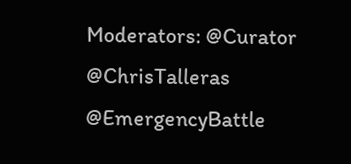Moderators: @Curator @ChrisTalleras @EmergencyBattle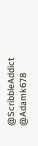@ScribbleAddict @Adamk678